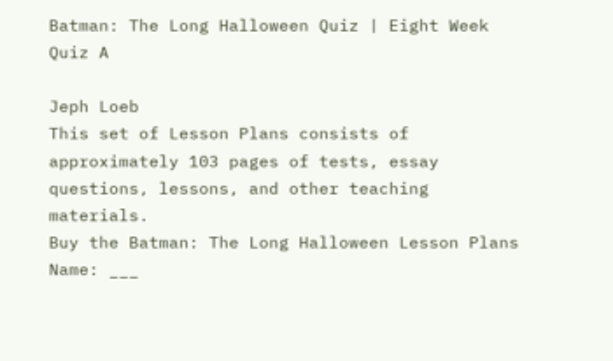Batman: The Long Halloween Quiz | Eight Week Quiz A

Jeph Loeb
This set of Lesson Plans consists of approximately 103 pages of tests, essay questions, lessons, and other teaching materials.
Buy the Batman: The Long Halloween Lesson Plans
Name: ___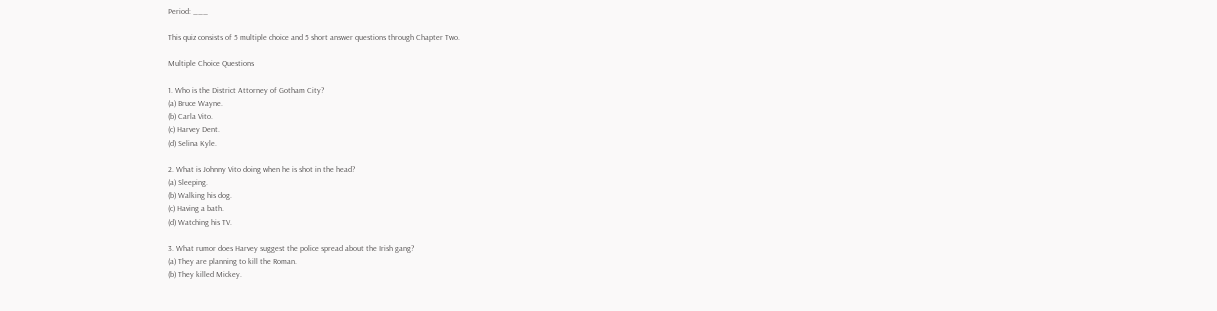Period: ___

This quiz consists of 5 multiple choice and 5 short answer questions through Chapter Two.

Multiple Choice Questions

1. Who is the District Attorney of Gotham City?
(a) Bruce Wayne.
(b) Carla Vito.
(c) Harvey Dent.
(d) Selina Kyle.

2. What is Johnny Vito doing when he is shot in the head?
(a) Sleeping.
(b) Walking his dog.
(c) Having a bath.
(d) Watching his TV.

3. What rumor does Harvey suggest the police spread about the Irish gang?
(a) They are planning to kill the Roman.
(b) They killed Mickey.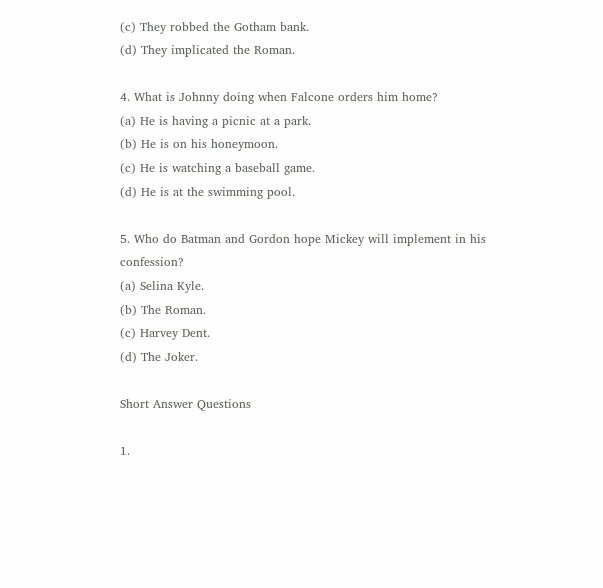(c) They robbed the Gotham bank.
(d) They implicated the Roman.

4. What is Johnny doing when Falcone orders him home?
(a) He is having a picnic at a park.
(b) He is on his honeymoon.
(c) He is watching a baseball game.
(d) He is at the swimming pool.

5. Who do Batman and Gordon hope Mickey will implement in his confession?
(a) Selina Kyle.
(b) The Roman.
(c) Harvey Dent.
(d) The Joker.

Short Answer Questions

1.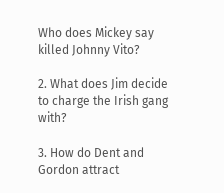Who does Mickey say killed Johnny Vito?

2. What does Jim decide to charge the Irish gang with?

3. How do Dent and Gordon attract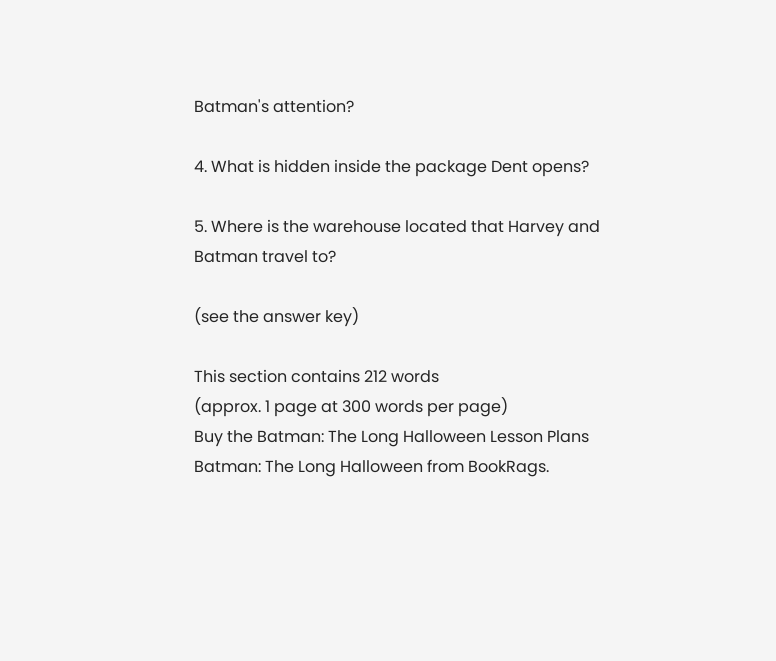Batman's attention?

4. What is hidden inside the package Dent opens?

5. Where is the warehouse located that Harvey and Batman travel to?

(see the answer key)

This section contains 212 words
(approx. 1 page at 300 words per page)
Buy the Batman: The Long Halloween Lesson Plans
Batman: The Long Halloween from BookRags.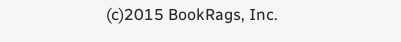(c)2015 BookRags, Inc.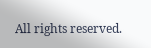All rights reserved.